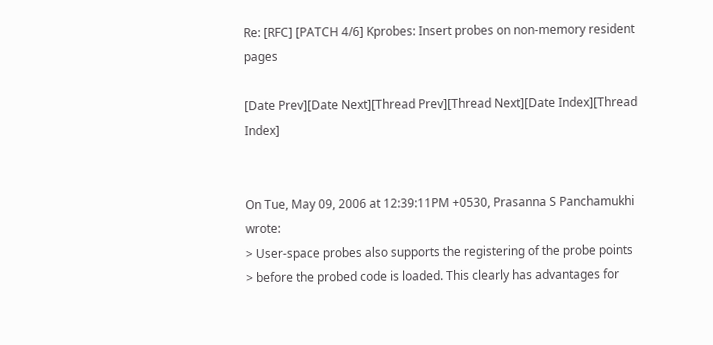Re: [RFC] [PATCH 4/6] Kprobes: Insert probes on non-memory resident pages

[Date Prev][Date Next][Thread Prev][Thread Next][Date Index][Thread Index]


On Tue, May 09, 2006 at 12:39:11PM +0530, Prasanna S Panchamukhi wrote:
> User-space probes also supports the registering of the probe points
> before the probed code is loaded. This clearly has advantages for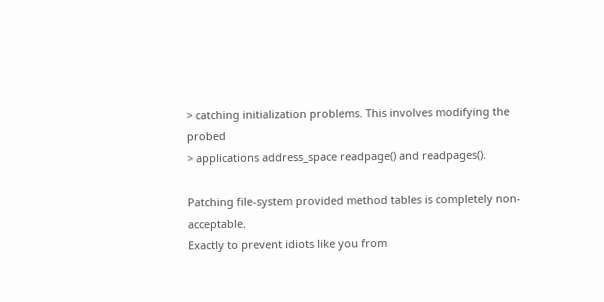> catching initialization problems. This involves modifying the probed
> applications address_space readpage() and readpages().

Patching file-system provided method tables is completely non-acceptable.
Exactly to prevent idiots like you from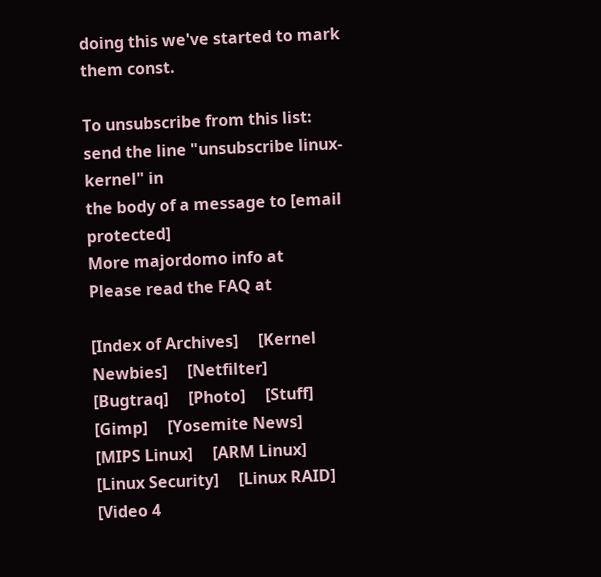doing this we've started to mark
them const.

To unsubscribe from this list: send the line "unsubscribe linux-kernel" in
the body of a message to [email protected]
More majordomo info at
Please read the FAQ at

[Index of Archives]     [Kernel Newbies]     [Netfilter]     [Bugtraq]     [Photo]     [Stuff]     [Gimp]     [Yosemite News]     [MIPS Linux]     [ARM Linux]     [Linux Security]     [Linux RAID]     [Video 4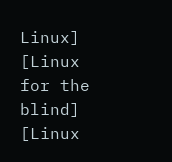Linux]     [Linux for the blind]     [Linux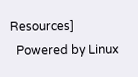Resources]
  Powered by Linux